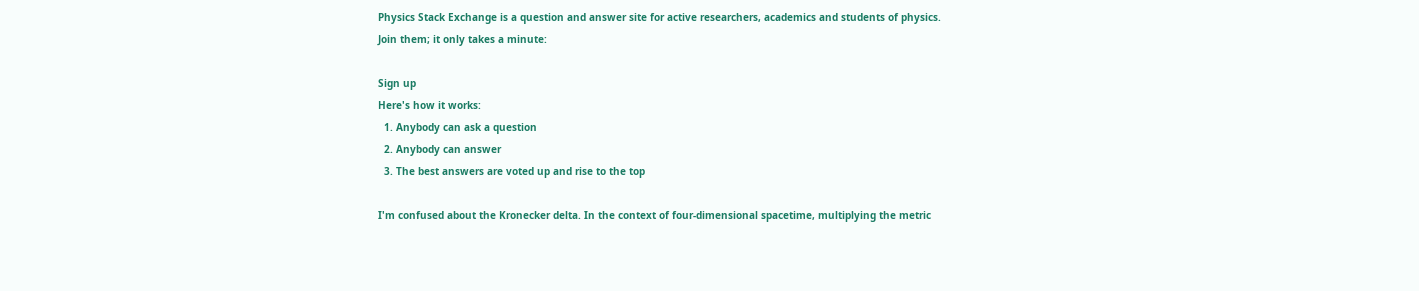Physics Stack Exchange is a question and answer site for active researchers, academics and students of physics. Join them; it only takes a minute:

Sign up
Here's how it works:
  1. Anybody can ask a question
  2. Anybody can answer
  3. The best answers are voted up and rise to the top

I'm confused about the Kronecker delta. In the context of four-dimensional spacetime, multiplying the metric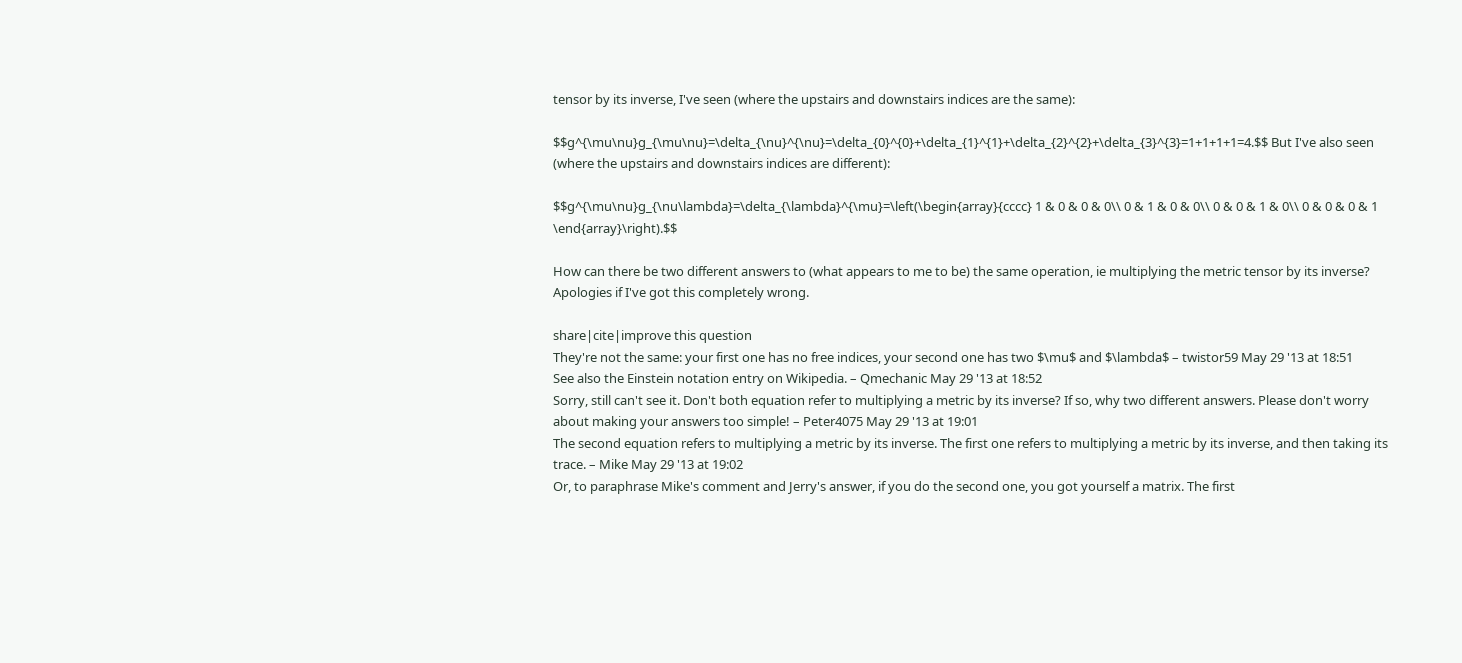tensor by its inverse, I've seen (where the upstairs and downstairs indices are the same):

$$g^{\mu\nu}g_{\mu\nu}=\delta_{\nu}^{\nu}=\delta_{0}^{0}+\delta_{1}^{1}+\delta_{2}^{2}+\delta_{3}^{3}=1+1+1+1=4.$$ But I've also seen (where the upstairs and downstairs indices are different):

$$g^{\mu\nu}g_{\nu\lambda}=\delta_{\lambda}^{\mu}=\left(\begin{array}{cccc} 1 & 0 & 0 & 0\\ 0 & 1 & 0 & 0\\ 0 & 0 & 1 & 0\\ 0 & 0 & 0 & 1 \end{array}\right).$$

How can there be two different answers to (what appears to me to be) the same operation, ie multiplying the metric tensor by its inverse? Apologies if I've got this completely wrong.

share|cite|improve this question
They're not the same: your first one has no free indices, your second one has two $\mu$ and $\lambda$ – twistor59 May 29 '13 at 18:51
See also the Einstein notation entry on Wikipedia. – Qmechanic May 29 '13 at 18:52
Sorry, still can't see it. Don't both equation refer to multiplying a metric by its inverse? If so, why two different answers. Please don't worry about making your answers too simple! – Peter4075 May 29 '13 at 19:01
The second equation refers to multiplying a metric by its inverse. The first one refers to multiplying a metric by its inverse, and then taking its trace. – Mike May 29 '13 at 19:02
Or, to paraphrase Mike's comment and Jerry's answer, if you do the second one, you got yourself a matrix. The first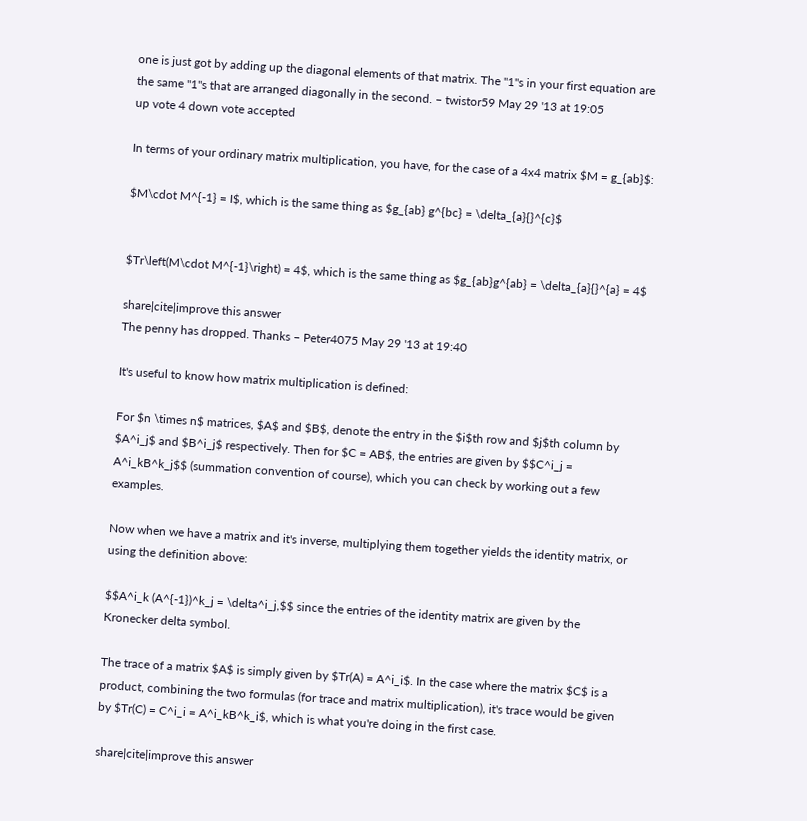one is just got by adding up the diagonal elements of that matrix. The "1"s in your first equation are the same "1"s that are arranged diagonally in the second. – twistor59 May 29 '13 at 19:05
up vote 4 down vote accepted

In terms of your ordinary matrix multiplication, you have, for the case of a 4x4 matrix $M = g_{ab}$:

$M\cdot M^{-1} = I$, which is the same thing as $g_{ab} g^{bc} = \delta_{a}{}^{c}$


$Tr\left(M\cdot M^{-1}\right) = 4$, which is the same thing as $g_{ab}g^{ab} = \delta_{a}{}^{a} = 4$

share|cite|improve this answer
The penny has dropped. Thanks – Peter4075 May 29 '13 at 19:40

It's useful to know how matrix multiplication is defined:

For $n \times n$ matrices, $A$ and $B$, denote the entry in the $i$th row and $j$th column by $A^i_j$ and $B^i_j$ respectively. Then for $C = AB$, the entries are given by $$C^i_j = A^i_kB^k_j$$ (summation convention of course), which you can check by working out a few examples.

Now when we have a matrix and it's inverse, multiplying them together yields the identity matrix, or using the definition above:

$$A^i_k (A^{-1})^k_j = \delta^i_j,$$ since the entries of the identity matrix are given by the Kronecker delta symbol.

The trace of a matrix $A$ is simply given by $Tr(A) = A^i_i$. In the case where the matrix $C$ is a product, combining the two formulas (for trace and matrix multiplication), it's trace would be given by $Tr(C) = C^i_i = A^i_kB^k_i$, which is what you're doing in the first case.

share|cite|improve this answer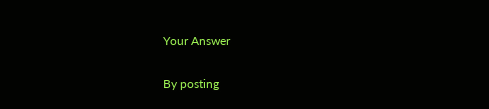Your Answer


By posting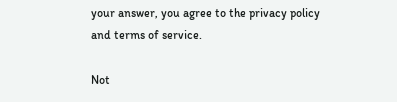your answer, you agree to the privacy policy and terms of service.

Not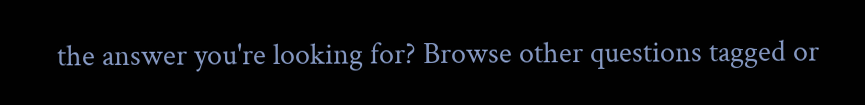the answer you're looking for? Browse other questions tagged or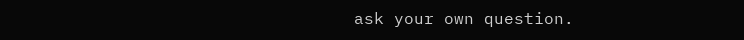ask your own question.